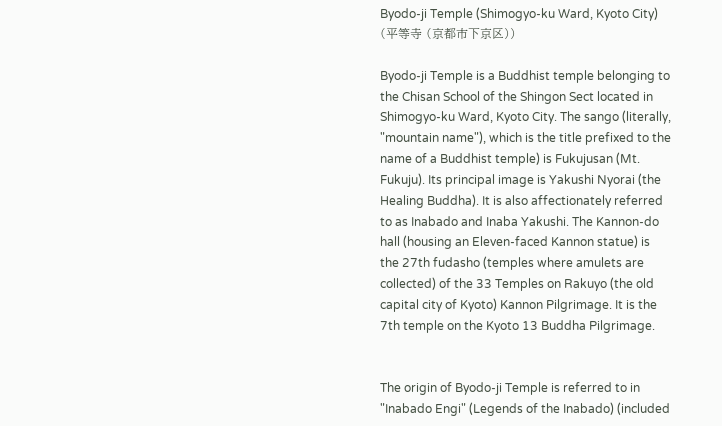Byodo-ji Temple (Shimogyo-ku Ward, Kyoto City) (平等寺 (京都市下京区))

Byodo-ji Temple is a Buddhist temple belonging to the Chisan School of the Shingon Sect located in Shimogyo-ku Ward, Kyoto City. The sango (literally, "mountain name"), which is the title prefixed to the name of a Buddhist temple) is Fukujusan (Mt. Fukuju). Its principal image is Yakushi Nyorai (the Healing Buddha). It is also affectionately referred to as Inabado and Inaba Yakushi. The Kannon-do hall (housing an Eleven-faced Kannon statue) is the 27th fudasho (temples where amulets are collected) of the 33 Temples on Rakuyo (the old capital city of Kyoto) Kannon Pilgrimage. It is the 7th temple on the Kyoto 13 Buddha Pilgrimage.


The origin of Byodo-ji Temple is referred to in "Inabado Engi" (Legends of the Inabado) (included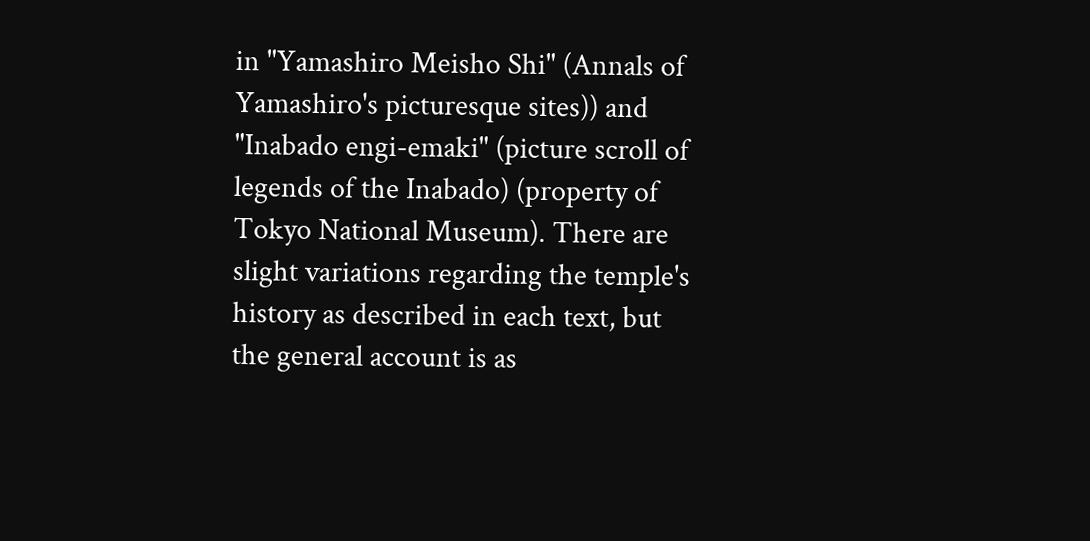in "Yamashiro Meisho Shi" (Annals of Yamashiro's picturesque sites)) and "Inabado engi-emaki" (picture scroll of legends of the Inabado) (property of Tokyo National Museum). There are slight variations regarding the temple's history as described in each text, but the general account is as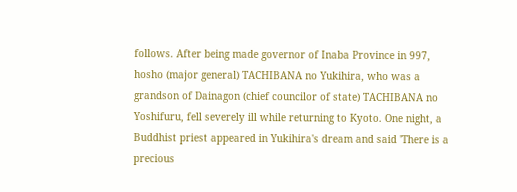follows. After being made governor of Inaba Province in 997, hosho (major general) TACHIBANA no Yukihira, who was a grandson of Dainagon (chief councilor of state) TACHIBANA no Yoshifuru, fell severely ill while returning to Kyoto. One night, a Buddhist priest appeared in Yukihira's dream and said 'There is a precious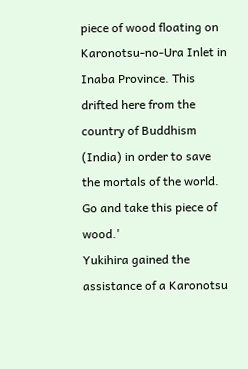piece of wood floating on Karonotsu-no-Ura Inlet in Inaba Province. This drifted here from the country of Buddhism (India) in order to save the mortals of the world.
Go and take this piece of wood.'
Yukihira gained the assistance of a Karonotsu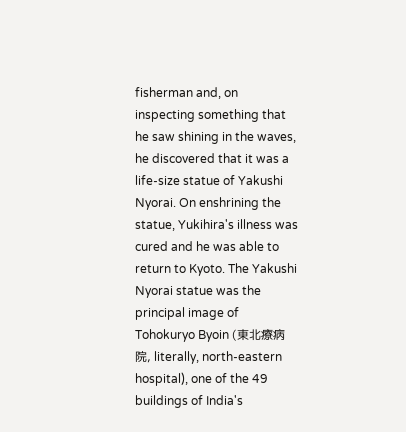fisherman and, on inspecting something that he saw shining in the waves, he discovered that it was a life-size statue of Yakushi Nyorai. On enshrining the statue, Yukihira's illness was cured and he was able to return to Kyoto. The Yakushi Nyorai statue was the principal image of Tohokuryo Byoin (東北療病院, literally, north-eastern hospital), one of the 49 buildings of India's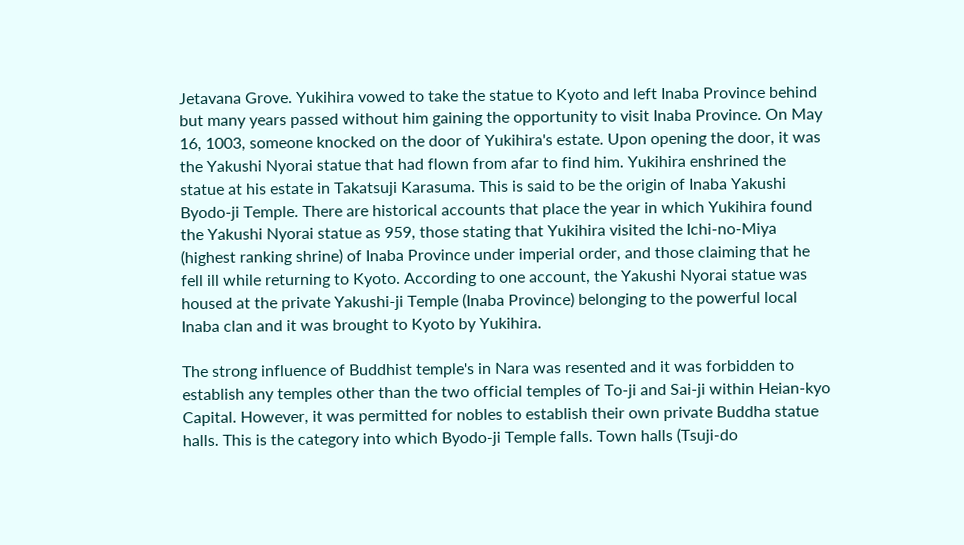Jetavana Grove. Yukihira vowed to take the statue to Kyoto and left Inaba Province behind but many years passed without him gaining the opportunity to visit Inaba Province. On May 16, 1003, someone knocked on the door of Yukihira's estate. Upon opening the door, it was the Yakushi Nyorai statue that had flown from afar to find him. Yukihira enshrined the statue at his estate in Takatsuji Karasuma. This is said to be the origin of Inaba Yakushi Byodo-ji Temple. There are historical accounts that place the year in which Yukihira found the Yakushi Nyorai statue as 959, those stating that Yukihira visited the Ichi-no-Miya (highest ranking shrine) of Inaba Province under imperial order, and those claiming that he fell ill while returning to Kyoto. According to one account, the Yakushi Nyorai statue was housed at the private Yakushi-ji Temple (Inaba Province) belonging to the powerful local Inaba clan and it was brought to Kyoto by Yukihira.

The strong influence of Buddhist temple's in Nara was resented and it was forbidden to establish any temples other than the two official temples of To-ji and Sai-ji within Heian-kyo Capital. However, it was permitted for nobles to establish their own private Buddha statue halls. This is the category into which Byodo-ji Temple falls. Town halls (Tsuji-do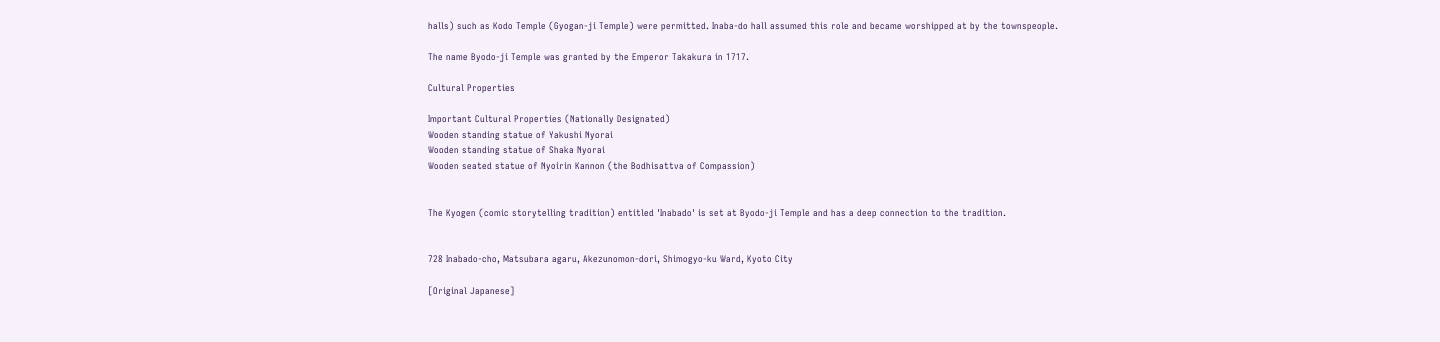halls) such as Kodo Temple (Gyogan-ji Temple) were permitted. Inaba-do hall assumed this role and became worshipped at by the townspeople.

The name Byodo-ji Temple was granted by the Emperor Takakura in 1717.

Cultural Properties

Important Cultural Properties (Nationally Designated)
Wooden standing statue of Yakushi Nyorai
Wooden standing statue of Shaka Nyorai
Wooden seated statue of Nyoirin Kannon (the Bodhisattva of Compassion)


The Kyogen (comic storytelling tradition) entitled 'Inabado' is set at Byodo-ji Temple and has a deep connection to the tradition.


728 Inabado-cho, Matsubara agaru, Akezunomon-dori, Shimogyo-ku Ward, Kyoto City

[Original Japanese]